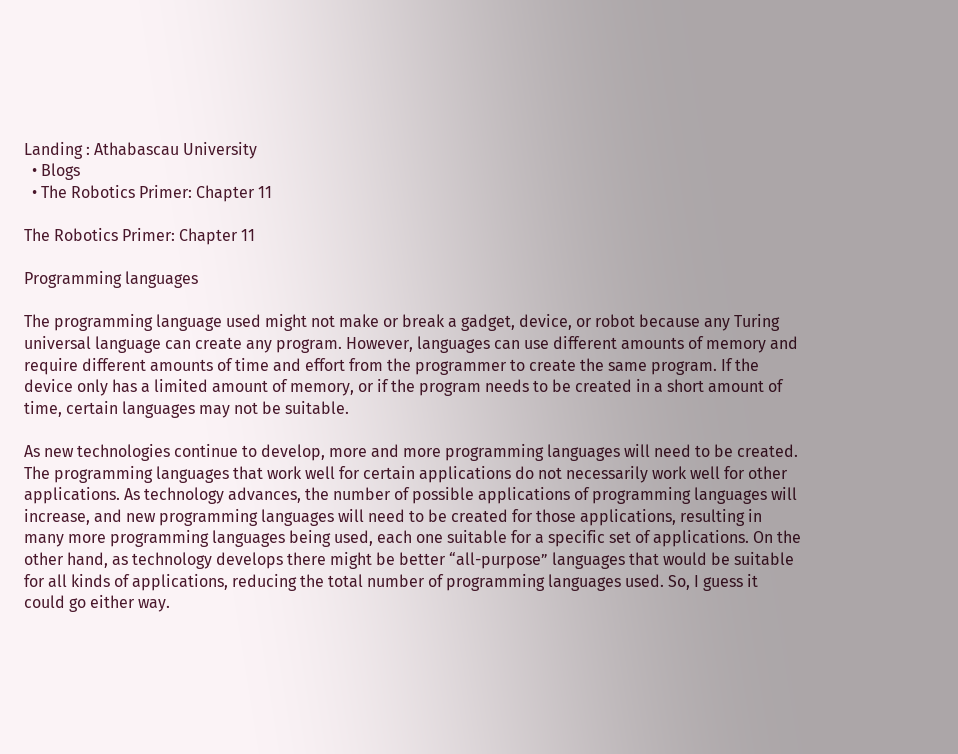Landing : Athabascau University
  • Blogs
  • The Robotics Primer: Chapter 11

The Robotics Primer: Chapter 11

Programming languages

The programming language used might not make or break a gadget, device, or robot because any Turing universal language can create any program. However, languages can use different amounts of memory and require different amounts of time and effort from the programmer to create the same program. If the device only has a limited amount of memory, or if the program needs to be created in a short amount of time, certain languages may not be suitable.

As new technologies continue to develop, more and more programming languages will need to be created. The programming languages that work well for certain applications do not necessarily work well for other applications. As technology advances, the number of possible applications of programming languages will increase, and new programming languages will need to be created for those applications, resulting in many more programming languages being used, each one suitable for a specific set of applications. On the other hand, as technology develops there might be better “all-purpose” languages that would be suitable for all kinds of applications, reducing the total number of programming languages used. So, I guess it could go either way.